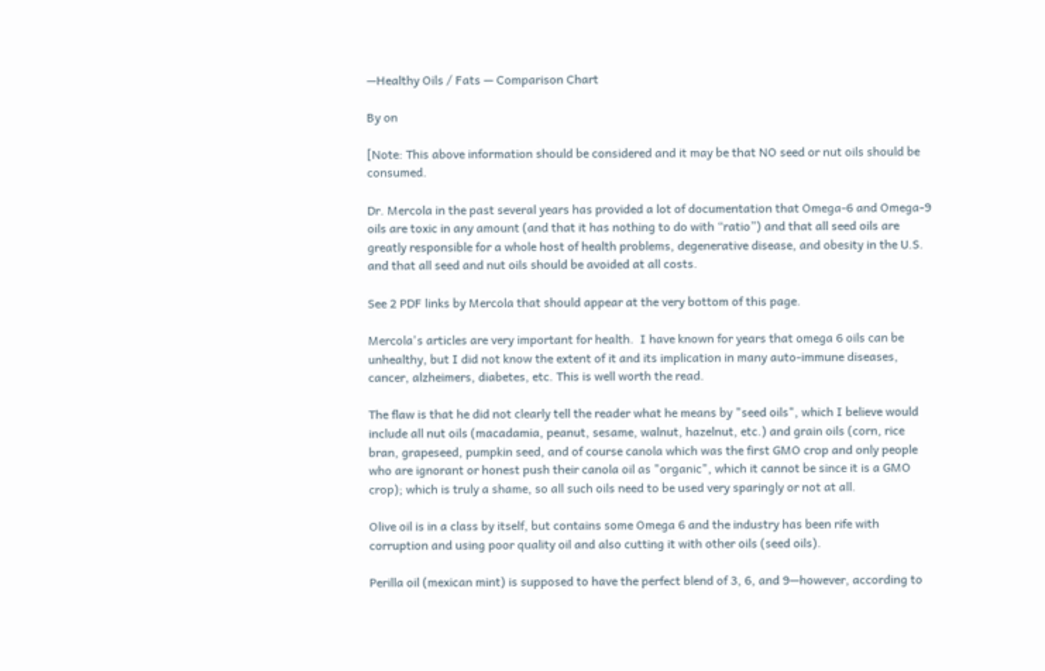—Healthy Oils / Fats — Comparison Chart

By on

[Note: This above information should be considered and it may be that NO seed or nut oils should be consumed.

Dr. Mercola in the past several years has provided a lot of documentation that Omega-6 and Omega-9 oils are toxic in any amount (and that it has nothing to do with “ratio”) and that all seed oils are greatly responsible for a whole host of health problems, degenerative disease, and obesity in the U.S. and that all seed and nut oils should be avoided at all costs.

See 2 PDF links by Mercola that should appear at the very bottom of this page.

Mercola's articles are very important for health.  I have known for years that omega 6 oils can be unhealthy, but I did not know the extent of it and its implication in many auto-immune diseases, cancer, alzheimers, diabetes, etc. This is well worth the read.

The flaw is that he did not clearly tell the reader what he means by "seed oils", which I believe would include all nut oils (macadamia, peanut, sesame, walnut, hazelnut, etc.) and grain oils (corn, rice bran, grapeseed, pumpkin seed, and of course canola which was the first GMO crop and only people who are ignorant or honest push their canola oil as "organic", which it cannot be since it is a GMO crop); which is truly a shame, so all such oils need to be used very sparingly or not at all.

Olive oil is in a class by itself, but contains some Omega 6 and the industry has been rife with corruption and using poor quality oil and also cutting it with other oils (seed oils).

Perilla oil (mexican mint) is supposed to have the perfect blend of 3, 6, and 9—however, according to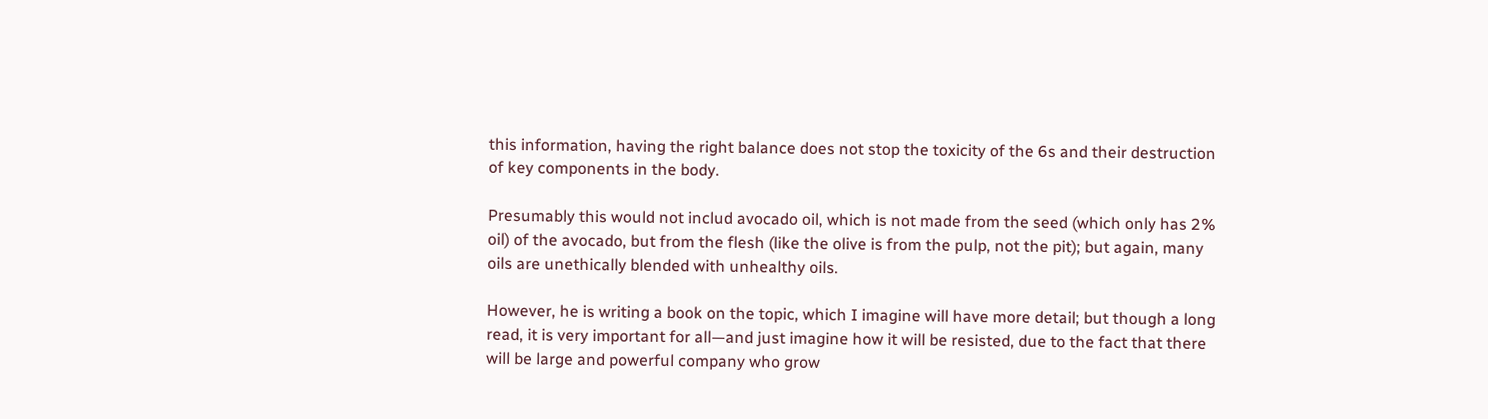this information, having the right balance does not stop the toxicity of the 6s and their destruction of key components in the body.

Presumably this would not includ avocado oil, which is not made from the seed (which only has 2% oil) of the avocado, but from the flesh (like the olive is from the pulp, not the pit); but again, many oils are unethically blended with unhealthy oils.

However, he is writing a book on the topic, which I imagine will have more detail; but though a long read, it is very important for all—and just imagine how it will be resisted, due to the fact that there will be large and powerful company who grow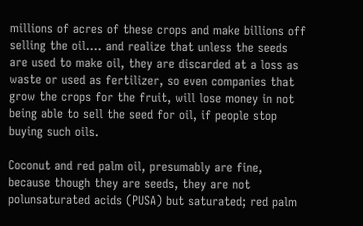millions of acres of these crops and make billions off selling the oil.... and realize that unless the seeds are used to make oil, they are discarded at a loss as waste or used as fertilizer, so even companies that grow the crops for the fruit, will lose money in not being able to sell the seed for oil, if people stop buying such oils.

Coconut and red palm oil, presumably are fine, because though they are seeds, they are not polunsaturated acids (PUSA) but saturated; red palm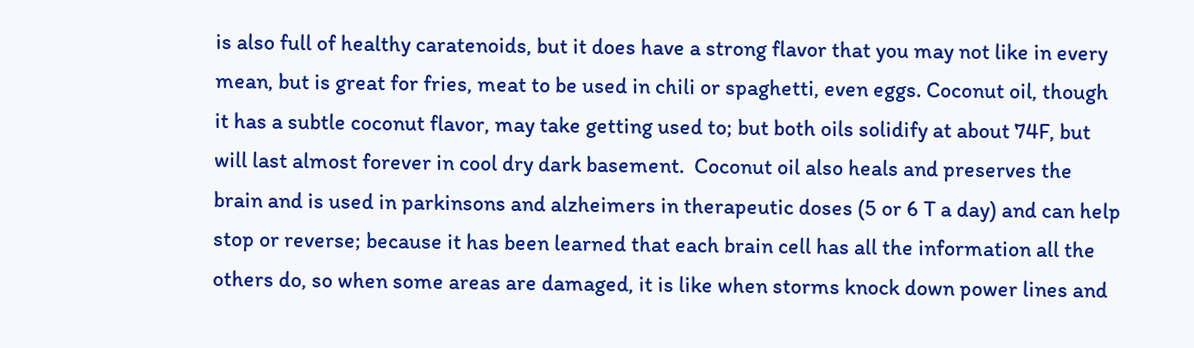is also full of healthy caratenoids, but it does have a strong flavor that you may not like in every mean, but is great for fries, meat to be used in chili or spaghetti, even eggs. Coconut oil, though it has a subtle coconut flavor, may take getting used to; but both oils solidify at about 74F, but will last almost forever in cool dry dark basement.  Coconut oil also heals and preserves the brain and is used in parkinsons and alzheimers in therapeutic doses (5 or 6 T a day) and can help stop or reverse; because it has been learned that each brain cell has all the information all the others do, so when some areas are damaged, it is like when storms knock down power lines and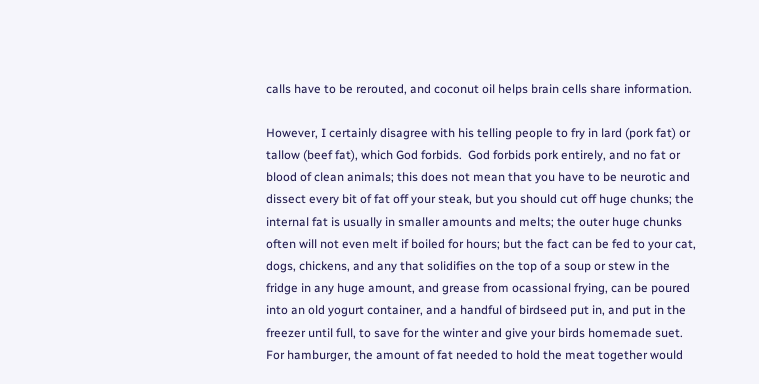calls have to be rerouted, and coconut oil helps brain cells share information.

However, I certainly disagree with his telling people to fry in lard (pork fat) or tallow (beef fat), which God forbids.  God forbids pork entirely, and no fat or blood of clean animals; this does not mean that you have to be neurotic and dissect every bit of fat off your steak, but you should cut off huge chunks; the internal fat is usually in smaller amounts and melts; the outer huge chunks often will not even melt if boiled for hours; but the fact can be fed to your cat, dogs, chickens, and any that solidifies on the top of a soup or stew in the fridge in any huge amount, and grease from ocassional frying, can be poured into an old yogurt container, and a handful of birdseed put in, and put in the freezer until full, to save for the winter and give your birds homemade suet.  For hamburger, the amount of fat needed to hold the meat together would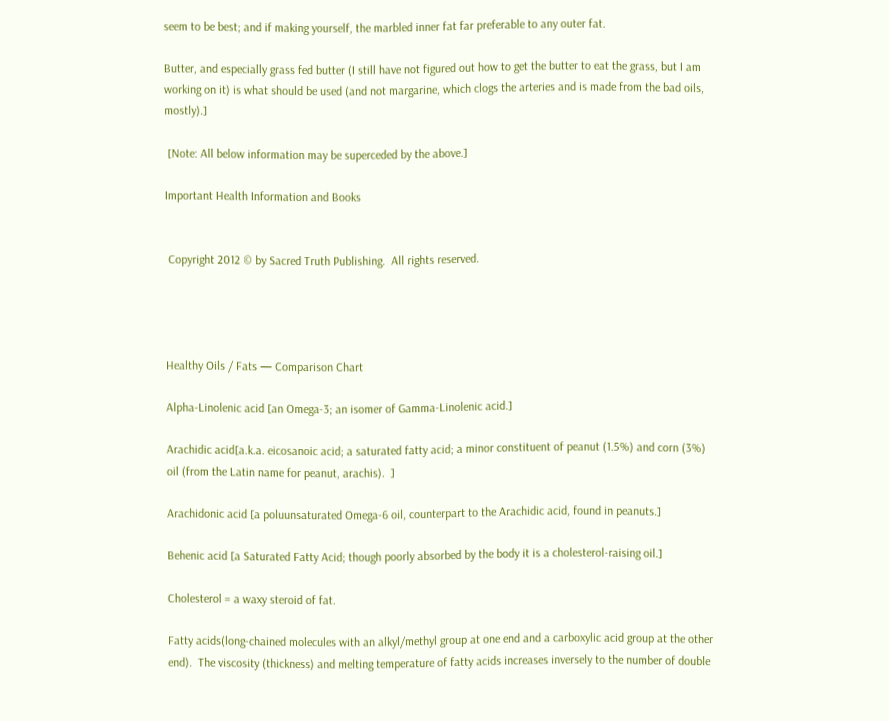seem to be best; and if making yourself, the marbled inner fat far preferable to any outer fat.

Butter, and especially grass fed butter (I still have not figured out how to get the butter to eat the grass, but I am working on it) is what should be used (and not margarine, which clogs the arteries and is made from the bad oils, mostly).]

 [Note: All below information may be superceded by the above.]

Important Health Information and Books


 Copyright 2012 © by Sacred Truth Publishing.  All rights reserved.




Healthy Oils / Fats — Comparison Chart

Alpha-Linolenic acid [an Omega-3; an isomer of Gamma-Linolenic acid.]

Arachidic acid[a.k.a. eicosanoic acid; a saturated fatty acid; a minor constituent of peanut (1.5%) and corn (3%) oil (from the Latin name for peanut, arachis).  ]

Arachidonic acid [a poluunsaturated Omega-6 oil, counterpart to the Arachidic acid, found in peanuts.]

Behenic acid [a Saturated Fatty Acid; though poorly absorbed by the body it is a cholesterol-raising oil.]

Cholesterol = a waxy steroid of fat.

Fatty acids(long-chained molecules with an alkyl/methyl group at one end and a carboxylic acid group at the other end).  The viscosity (thickness) and melting temperature of fatty acids increases inversely to the number of double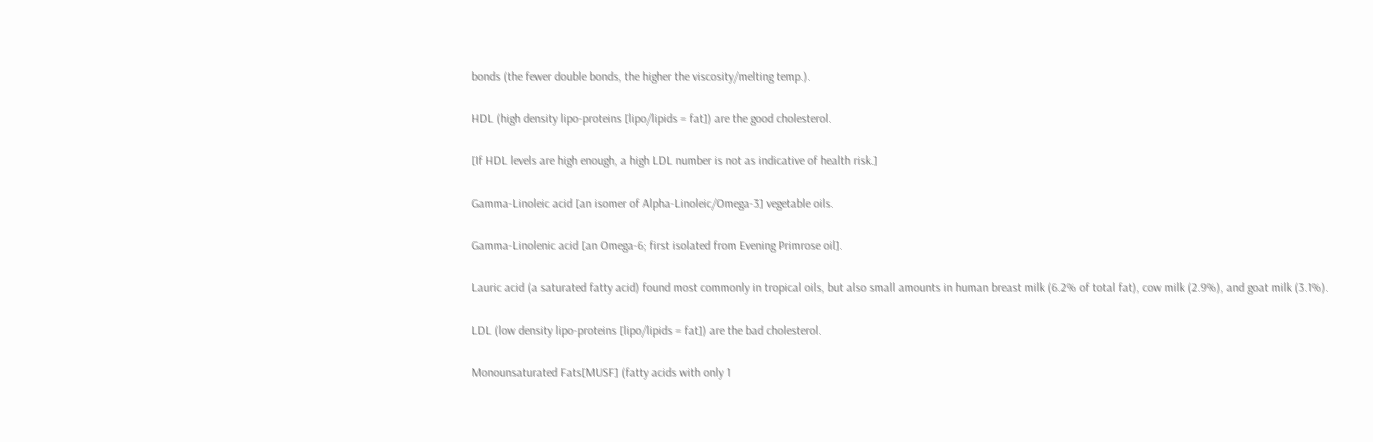bonds (the fewer double bonds, the higher the viscosity/melting temp.).

HDL (high density lipo-proteins [lipo/lipids = fat]) are the good cholesterol.

[If HDL levels are high enough, a high LDL number is not as indicative of health risk.]

Gamma-Linoleic acid [an isomer of Alpha-Linoleic/Omega-3] vegetable oils.

Gamma-Linolenic acid [an Omega-6; first isolated from Evening Primrose oil].

Lauric acid (a saturated fatty acid) found most commonly in tropical oils, but also small amounts in human breast milk (6.2% of total fat), cow milk (2.9%), and goat milk (3.1%).

LDL (low density lipo-proteins [lipo/lipids = fat]) are the bad cholesterol.

Monounsaturated Fats[MUSF] (fatty acids with only 1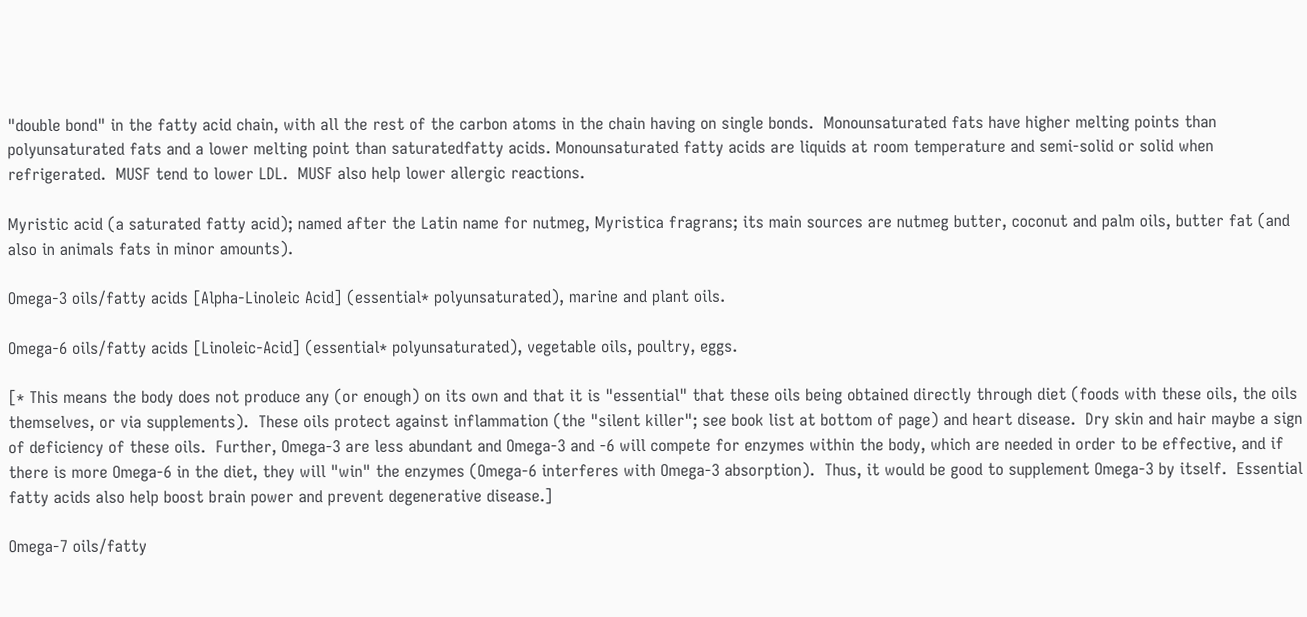"double bond" in the fatty acid chain, with all the rest of the carbon atoms in the chain having on single bonds.  Monounsaturated fats have higher melting points than polyunsaturated fats and a lower melting point than saturatedfatty acids. Monounsaturated fatty acids are liquids at room temperature and semi-solid or solid when refrigerated.  MUSF tend to lower LDL.  MUSF also help lower allergic reactions.

Myristic acid (a saturated fatty acid); named after the Latin name for nutmeg, Myristica fragrans; its main sources are nutmeg butter, coconut and palm oils, butter fat (and also in animals fats in minor amounts).

Omega-3 oils/fatty acids [Alpha-Linoleic Acid] (essential* polyunsaturated), marine and plant oils.

Omega-6 oils/fatty acids [Linoleic-Acid] (essential* polyunsaturated), vegetable oils, poultry, eggs.

[* This means the body does not produce any (or enough) on its own and that it is "essential" that these oils being obtained directly through diet (foods with these oils, the oils themselves, or via supplements).  These oils protect against inflammation (the "silent killer"; see book list at bottom of page) and heart disease.  Dry skin and hair maybe a sign of deficiency of these oils.  Further, Omega-3 are less abundant and Omega-3 and -6 will compete for enzymes within the body, which are needed in order to be effective, and if there is more Omega-6 in the diet, they will "win" the enzymes (Omega-6 interferes with Omega-3 absorption).  Thus, it would be good to supplement Omega-3 by itself.  Essential fatty acids also help boost brain power and prevent degenerative disease.]

Omega-7 oils/fatty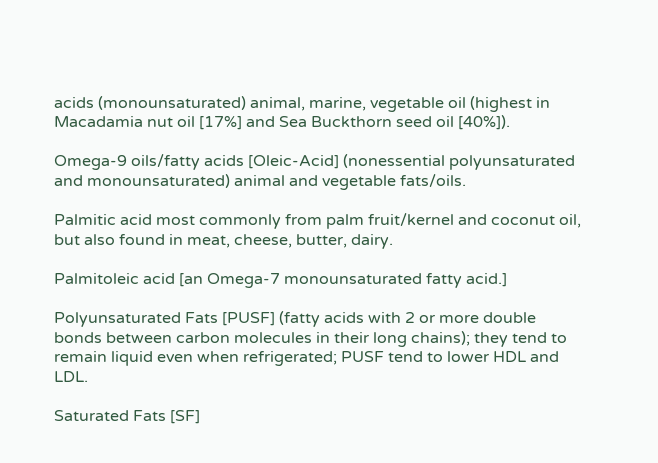acids (monounsaturated) animal, marine, vegetable oil (highest in Macadamia nut oil [17%] and Sea Buckthorn seed oil [40%]).

Omega-9 oils/fatty acids [Oleic-Acid] (nonessential polyunsaturated and monounsaturated) animal and vegetable fats/oils.

Palmitic acid most commonly from palm fruit/kernel and coconut oil, but also found in meat, cheese, butter, dairy.

Palmitoleic acid [an Omega-7 monounsaturated fatty acid.]

Polyunsaturated Fats [PUSF] (fatty acids with 2 or more double bonds between carbon molecules in their long chains); they tend to remain liquid even when refrigerated; PUSF tend to lower HDL and LDL.

Saturated Fats [SF]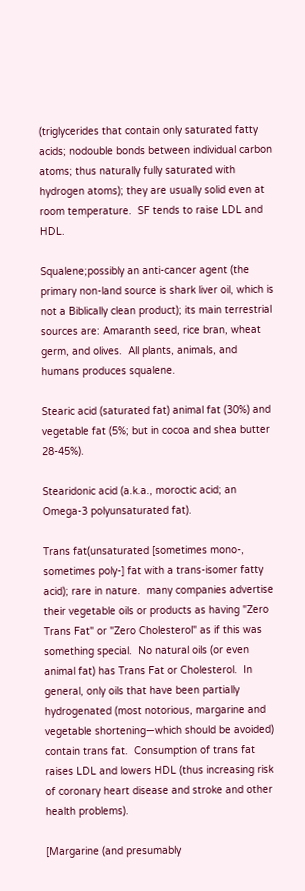(triglycerides that contain only saturated fatty acids; nodouble bonds between individual carbon atoms; thus naturally fully saturated with hydrogen atoms); they are usually solid even at room temperature.  SF tends to raise LDL and HDL.

Squalene;possibly an anti-cancer agent (the primary non-land source is shark liver oil, which is not a Biblically clean product); its main terrestrial sources are: Amaranth seed, rice bran, wheat germ, and olives.  All plants, animals, and humans produces squalene.

Stearic acid (saturated fat) animal fat (30%) and vegetable fat (5%; but in cocoa and shea butter 28-45%).

Stearidonic acid (a.k.a., moroctic acid; an Omega-3 polyunsaturated fat).

Trans fat(unsaturated [sometimes mono-, sometimes poly-] fat with a trans-isomer fatty acid); rare in nature.  many companies advertise their vegetable oils or products as having "Zero Trans Fat" or "Zero Cholesterol" as if this was something special.  No natural oils (or even animal fat) has Trans Fat or Cholesterol.  In general, only oils that have been partially hydrogenated (most notorious, margarine and vegetable shortening—which should be avoided) contain trans fat.  Consumption of trans fat raises LDL and lowers HDL (thus increasing risk of coronary heart disease and stroke and other health problems).

[Margarine (and presumably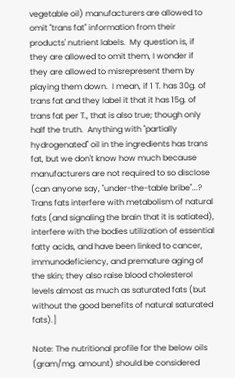vegetable oil) manufacturers are allowed to omit "trans fat" information from their products' nutrient labels.  My question is, if they are allowed to omit them, I wonder if they are allowed to misrepresent them by playing them down.  I mean, if 1 T. has 30g. of trans fat and they label it that it has 15g. of trans fat per T., that is also true; though only half the truth.  Anything with "partially hydrogenated" oil in the ingredients has trans fat, but we don't know how much because manufacturers are not required to so disclose (can anyone say, "under-the-table bribe"...?  Trans fats interfere with metabolism of natural fats (and signaling the brain that it is satiated), interfere with the bodies utilization of essential fatty acids, and have been linked to cancer, immunodeficiency, and premature aging of the skin; they also raise blood cholesterol levels almost as much as saturated fats (but without the good benefits of natural saturated fats).]

Note: The nutritional profile for the below oils (gram/mg. amount) should be considered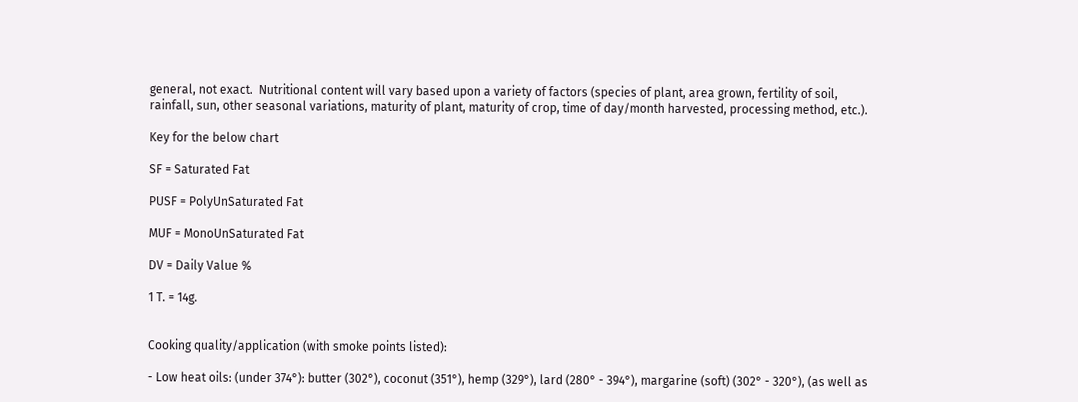general, not exact.  Nutritional content will vary based upon a variety of factors (species of plant, area grown, fertility of soil, rainfall, sun, other seasonal variations, maturity of plant, maturity of crop, time of day/month harvested, processing method, etc.).

Key for the below chart

SF = Saturated Fat

PUSF = PolyUnSaturated Fat

MUF = MonoUnSaturated Fat

DV = Daily Value %

1 T. = 14g.


Cooking quality/application (with smoke points listed):

- Low heat oils: (under 374°): butter (302°), coconut (351°), hemp (329°), lard (280° - 394°), margarine (soft) (302° - 320°), (as well as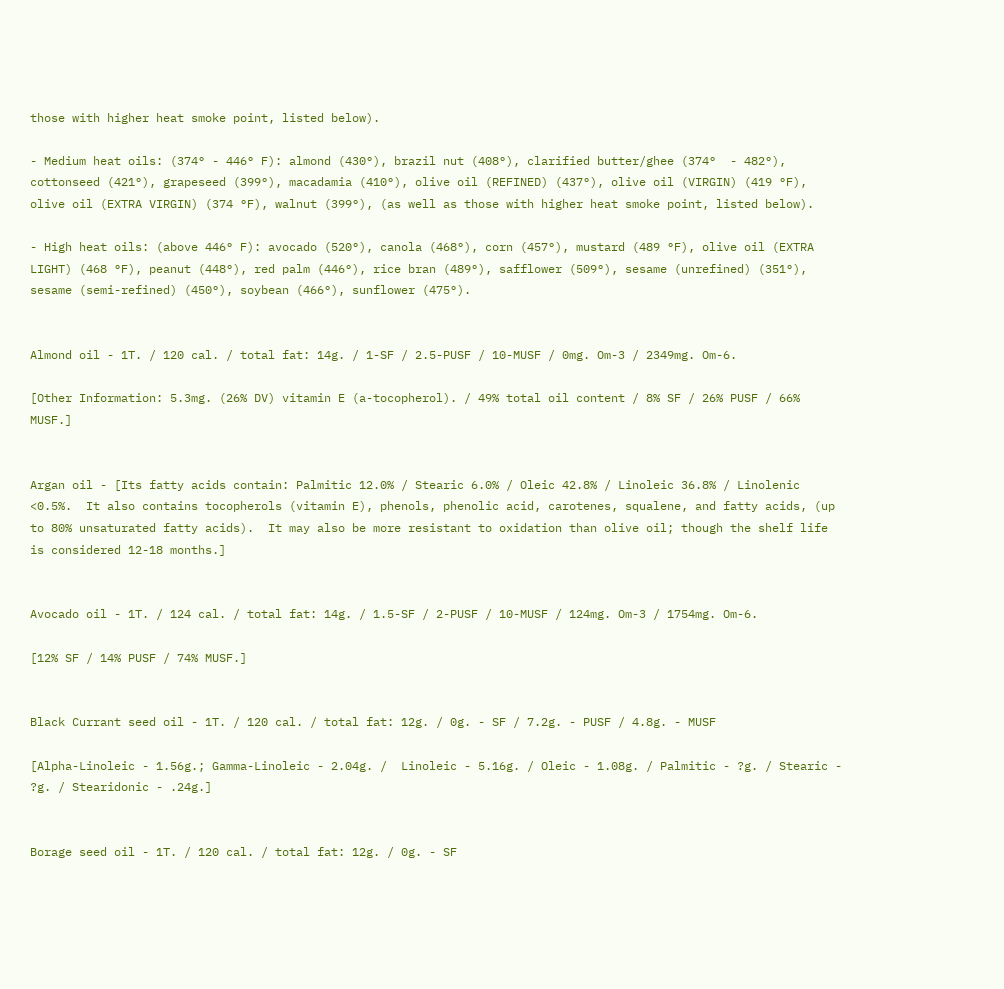those with higher heat smoke point, listed below).

- Medium heat oils: (374° - 446° F): almond (430°), brazil nut (408°), clarified butter/ghee (374°  - 482°), cottonseed (421°), grapeseed (399°), macadamia (410°), olive oil (REFINED) (437°), olive oil (VIRGIN) (419 °F), olive oil (EXTRA VIRGIN) (374 °F), walnut (399°), (as well as those with higher heat smoke point, listed below).

- High heat oils: (above 446° F): avocado (520°), canola (468°), corn (457°), mustard (489 °F), olive oil (EXTRA LIGHT) (468 °F), peanut (448°), red palm (446°), rice bran (489°), safflower (509°), sesame (unrefined) (351°), sesame (semi-refined) (450°), soybean (466°), sunflower (475°).


Almond oil - 1T. / 120 cal. / total fat: 14g. / 1-SF / 2.5-PUSF / 10-MUSF / 0mg. Om-3 / 2349mg. Om-6.

[Other Information: 5.3mg. (26% DV) vitamin E (a-tocopherol). / 49% total oil content / 8% SF / 26% PUSF / 66% MUSF.]


Argan oil - [Its fatty acids contain: Palmitic 12.0% / Stearic 6.0% / Oleic 42.8% / Linoleic 36.8% / Linolenic <0.5%.  It also contains tocopherols (vitamin E), phenols, phenolic acid, carotenes, squalene, and fatty acids, (up to 80% unsaturated fatty acids).  It may also be more resistant to oxidation than olive oil; though the shelf life is considered 12-18 months.]


Avocado oil - 1T. / 124 cal. / total fat: 14g. / 1.5-SF / 2-PUSF / 10-MUSF / 124mg. Om-3 / 1754mg. Om-6.

[12% SF / 14% PUSF / 74% MUSF.]


Black Currant seed oil - 1T. / 120 cal. / total fat: 12g. / 0g. - SF / 7.2g. - PUSF / 4.8g. - MUSF

[Alpha-Linoleic - 1.56g.; Gamma-Linoleic - 2.04g. /  Linoleic - 5.16g. / Oleic - 1.08g. / Palmitic - ?g. / Stearic - ?g. / Stearidonic - .24g.]


Borage seed oil - 1T. / 120 cal. / total fat: 12g. / 0g. - SF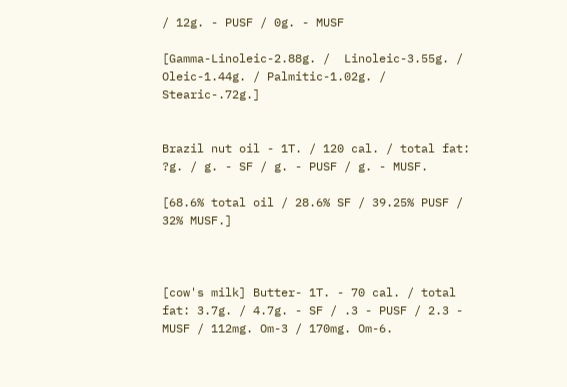/ 12g. - PUSF / 0g. - MUSF

[Gamma-Linoleic-2.88g. /  Linoleic-3.55g. / Oleic-1.44g. / Palmitic-1.02g. / Stearic-.72g.]


Brazil nut oil - 1T. / 120 cal. / total fat: ?g. / g. - SF / g. - PUSF / g. - MUSF.

[68.6% total oil / 28.6% SF / 39.25% PUSF / 32% MUSF.]



[cow's milk] Butter- 1T. - 70 cal. / total fat: 3.7g. / 4.7g. - SF / .3 - PUSF / 2.3 - MUSF / 112mg. Om-3 / 170mg. Om-6.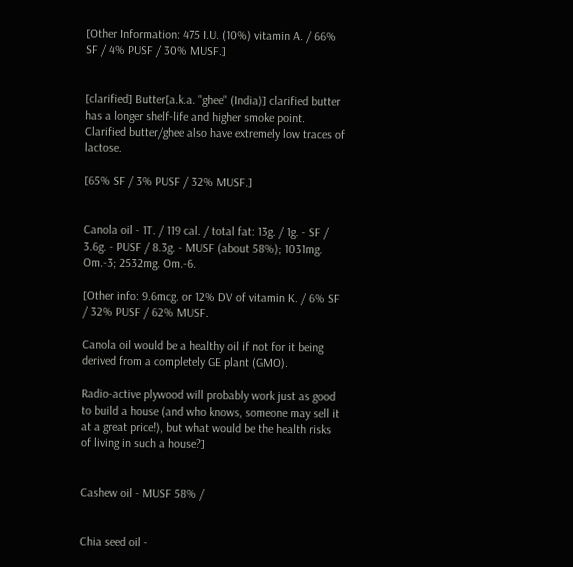[Other Information: 475 I.U. (10%) vitamin A. / 66% SF / 4% PUSF / 30% MUSF.]


[clarified] Butter[a.k.a. "ghee" (India)] clarified butter has a longer shelf-life and higher smoke point.  Clarified butter/ghee also have extremely low traces of lactose.

[65% SF / 3% PUSF / 32% MUSF.]


Canola oil - 1T. / 119 cal. / total fat: 13g. / 1g. - SF / 3.6g. - PUSF / 8.3g. - MUSF (about 58%); 1031mg. Om.-3; 2532mg. Om.-6.

[Other info: 9.6mcg. or 12% DV of vitamin K. / 6% SF / 32% PUSF / 62% MUSF.

Canola oil would be a healthy oil if not for it being derived from a completely GE plant (GMO).

Radio-active plywood will probably work just as good to build a house (and who knows, someone may sell it at a great price!), but what would be the health risks of living in such a house?]


Cashew oil - MUSF 58% /


Chia seed oil -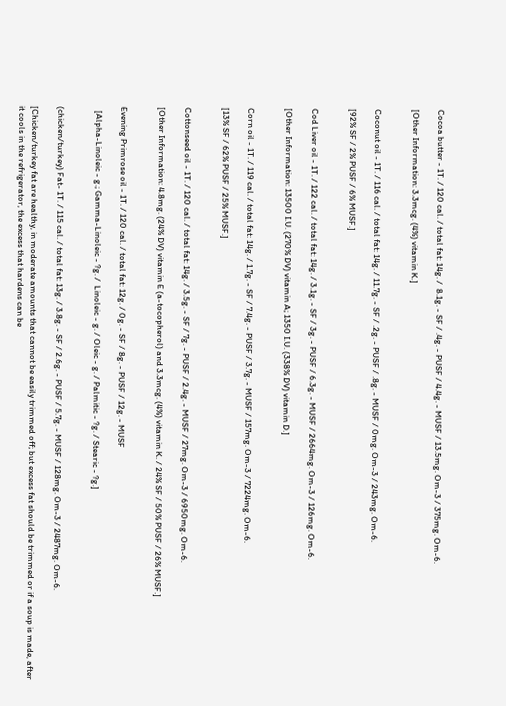Cocoa butter - 1T. / 120 cal. / total fat: 14g. /  8.1g. - SF / .4g. - PUSF / 4.4g. - MUSF / 13.5mg. Om-3 / 375mg. Om-6.

[Other Information: 3.3mcg. (4%) vitamin K.]


Coconut oil - 1T. / 116 cal. / total fat: 14g. / 11.7g. - SF / .2g. - PUSF / .8g. - MUSF / 0mg. Om-3 / 243mg. Om-6.

[92% SF / 2% PUSF / 6% MUSF.]


Cod Liver oil - 1T. / 122 cal. / total fat: 14g. / 3.1g. - SF / 3g. - PUSF / 6.3g. - MUSF / 2664mg. Om-3 / 126mg. Om-6.

[Other Information: 13500 I.U. (270% DV) vitamin A; 1350 I.U. (338% DV) vitamin D.]


Corn oil - 1T. / 119 cal. / total fat: 14g. / 1.7g. - SF / 7.4g. - PUSF / 3.7g. - MUSF / 157mg. Om-3 / 7224mg. Om-6.

[13% SF / 62% PUSF / 25% MUSF.]


Cottonseed oil - 1T. / 120 cal. / total fat: 14g. / 3.5g. - SF / 7g. - PUSF / 2.4g. - MUSF / 27mg. Om-3 / 6950mg. Om-6.

[Other Information: 4.8mg. (24% DV) vitamin E (a-tocopherol) and 3.3mcg. (4%) vitamin K. / 24% SF / 50% PUSF / 26% MUSF.]


Evening Primrose oil - 1T. / 120 cal. / total fat: 12g. / 0g. - SF / 8g. - PUSF / 12g. - MUSF

  [Alpha-Linoleic - g.; Gamma-Linoleic - ?g. /  Linoleic - g. / Oleic - g. / Palmitic - ?g. / Stearic - ?g.]


(chicken/turkey) Fat- 1T. / 115 cal. / total fat: 13g. / 3.8g. - SF / 2.6g. - PUSF / 5.7g. - MUSF / 128mg. Om-3 / 2487mg. Om-6.

[Chicken/turkey fat are healthy, in moderate amounts that cannot be easily trimmed off; but excess fat should be trimmed or if a soup is made, after it cools in the refrigerator, the excess that hardens can be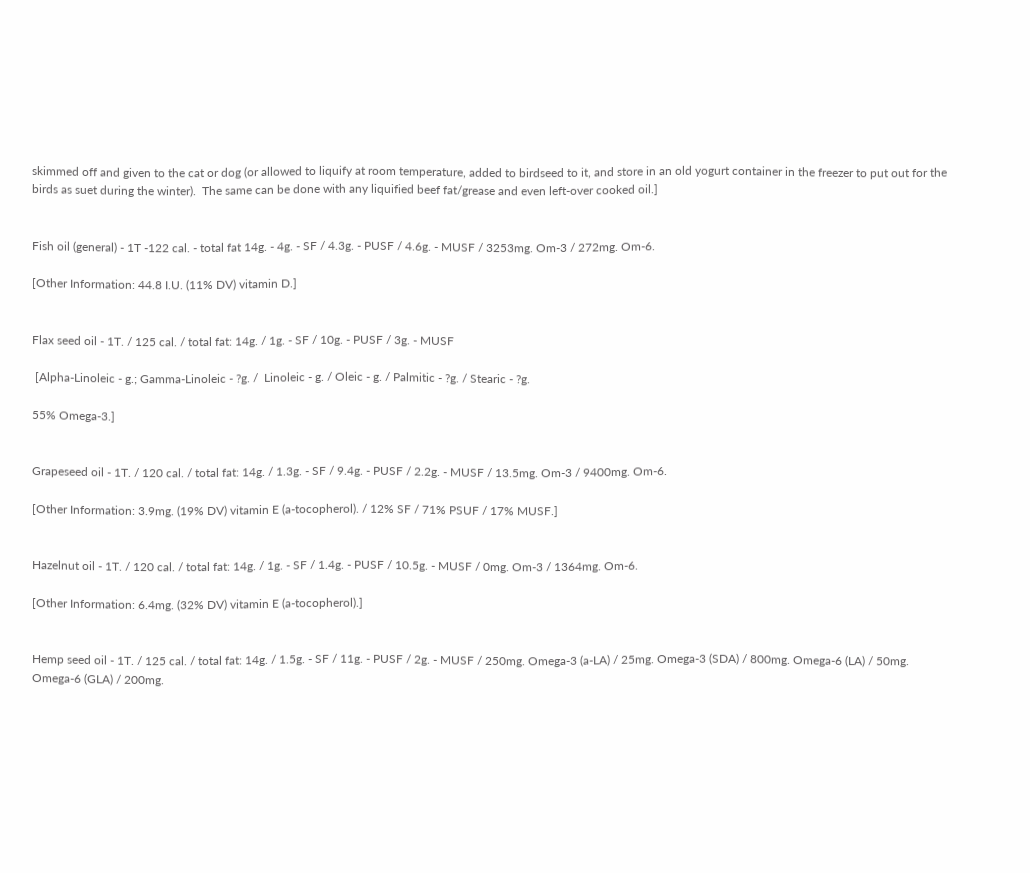skimmed off and given to the cat or dog (or allowed to liquify at room temperature, added to birdseed to it, and store in an old yogurt container in the freezer to put out for the birds as suet during the winter).  The same can be done with any liquified beef fat/grease and even left-over cooked oil.]


Fish oil (general) - 1T -122 cal. - total fat 14g. - 4g. - SF / 4.3g. - PUSF / 4.6g. - MUSF / 3253mg. Om-3 / 272mg. Om-6.

[Other Information: 44.8 I.U. (11% DV) vitamin D.]


Flax seed oil - 1T. / 125 cal. / total fat: 14g. / 1g. - SF / 10g. - PUSF / 3g. - MUSF

 [Alpha-Linoleic - g.; Gamma-Linoleic - ?g. /  Linoleic - g. / Oleic - g. / Palmitic - ?g. / Stearic - ?g.

55% Omega-3.]


Grapeseed oil - 1T. / 120 cal. / total fat: 14g. / 1.3g. - SF / 9.4g. - PUSF / 2.2g. - MUSF / 13.5mg. Om-3 / 9400mg. Om-6.

[Other Information: 3.9mg. (19% DV) vitamin E (a-tocopherol). / 12% SF / 71% PSUF / 17% MUSF.]


Hazelnut oil - 1T. / 120 cal. / total fat: 14g. / 1g. - SF / 1.4g. - PUSF / 10.5g. - MUSF / 0mg. Om-3 / 1364mg. Om-6.

[Other Information: 6.4mg. (32% DV) vitamin E (a-tocopherol).]


Hemp seed oil - 1T. / 125 cal. / total fat: 14g. / 1.5g. - SF / 11g. - PUSF / 2g. - MUSF / 250mg. Omega-3 (a-LA) / 25mg. Omega-3 (SDA) / 800mg. Omega-6 (LA) / 50mg. Omega-6 (GLA) / 200mg.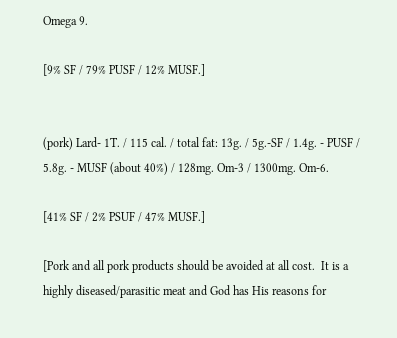Omega 9.

[9% SF / 79% PUSF / 12% MUSF.]


(pork) Lard- 1T. / 115 cal. / total fat: 13g. / 5g.-SF / 1.4g. - PUSF / 5.8g. - MUSF (about 40%) / 128mg. Om-3 / 1300mg. Om-6.

[41% SF / 2% PSUF / 47% MUSF.]

[Pork and all pork products should be avoided at all cost.  It is a highly diseased/parasitic meat and God has His reasons for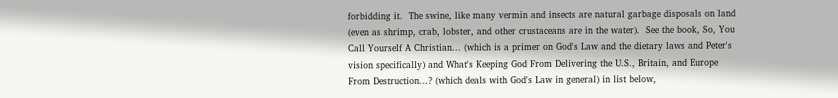forbidding it.  The swine, like many vermin and insects are natural garbage disposals on land (even as shrimp, crab, lobster, and other crustaceans are in the water).  See the book, So, You Call Yourself A Christian... (which is a primer on God's Law and the dietary laws and Peter's vision specifically) and What's Keeping God From Delivering the U.S., Britain, and Europe From Destruction...? (which deals with God's Law in general) in list below,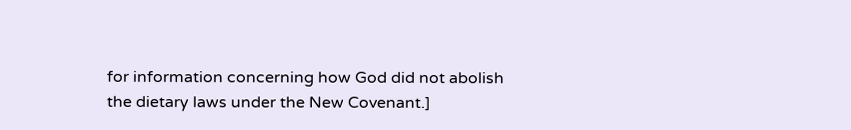for information concerning how God did not abolish the dietary laws under the New Covenant.]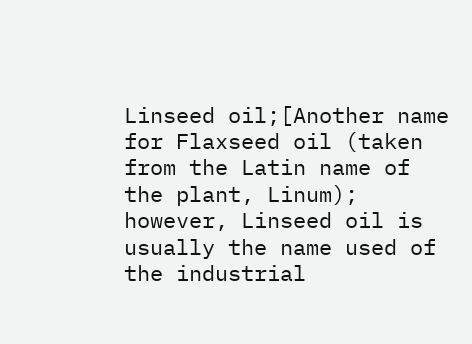Linseed oil;[Another name for Flaxseed oil (taken from the Latin name of the plant, Linum); however, Linseed oil is usually the name used of the industrial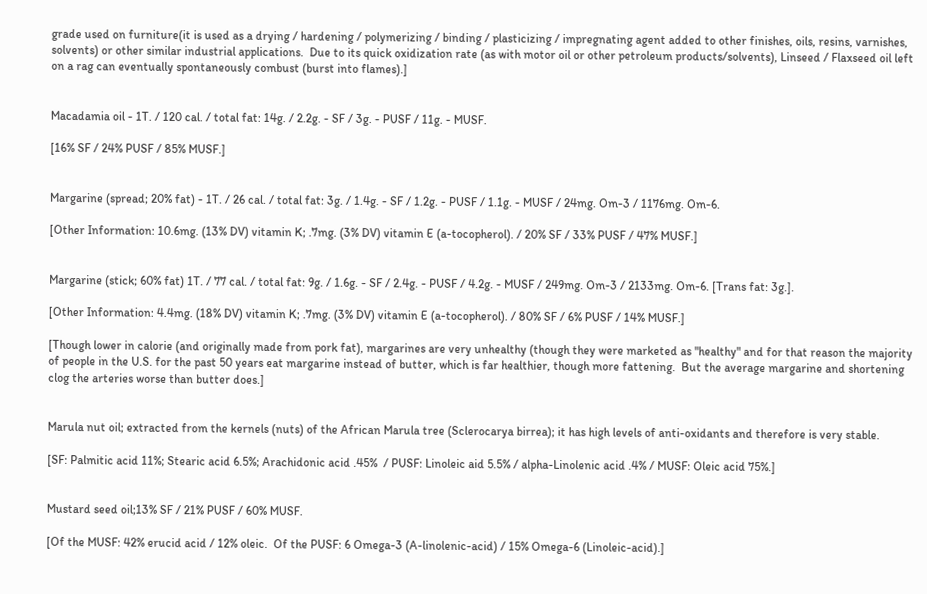grade used on furniture(it is used as a drying / hardening / polymerizing / binding / plasticizing / impregnating agent added to other finishes, oils, resins, varnishes, solvents) or other similar industrial applications.  Due to its quick oxidization rate (as with motor oil or other petroleum products/solvents), Linseed / Flaxseed oil left on a rag can eventually spontaneously combust (burst into flames).]


Macadamia oil - 1T. / 120 cal. / total fat: 14g. / 2.2g. - SF / 3g. - PUSF / 11g. - MUSF.

[16% SF / 24% PUSF / 85% MUSF.]


Margarine (spread; 20% fat) - 1T. / 26 cal. / total fat: 3g. / 1.4g. - SF / 1.2g. - PUSF / 1.1g. - MUSF / 24mg. Om-3 / 1176mg. Om-6.

[Other Information: 10.6mg. (13% DV) vitamin K; .7mg. (3% DV) vitamin E (a-tocopherol). / 20% SF / 33% PUSF / 47% MUSF.]


Margarine (stick; 60% fat) 1T. / 77 cal. / total fat: 9g. / 1.6g. - SF / 2.4g. - PUSF / 4.2g. - MUSF / 249mg. Om-3 / 2133mg. Om-6. [Trans fat: 3g.].

[Other Information: 4.4mg. (18% DV) vitamin K; .7mg. (3% DV) vitamin E (a-tocopherol). / 80% SF / 6% PUSF / 14% MUSF.]

[Though lower in calorie (and originally made from pork fat), margarines are very unhealthy (though they were marketed as "healthy" and for that reason the majority of people in the U.S. for the past 50 years eat margarine instead of butter, which is far healthier, though more fattening.  But the average margarine and shortening clog the arteries worse than butter does.]


Marula nut oil; extracted from the kernels (nuts) of the African Marula tree (Sclerocarya birrea); it has high levels of anti-oxidants and therefore is very stable.

[SF: Palmitic acid 11%; Stearic acid 6.5%; Arachidonic acid .45%  / PUSF: Linoleic aid 5.5% / alpha-Linolenic acid .4% / MUSF: Oleic acid 75%.]


Mustard seed oil;13% SF / 21% PUSF / 60% MUSF.

[Of the MUSF: 42% erucid acid / 12% oleic.  Of the PUSF: 6 Omega-3 (A-linolenic-acid) / 15% Omega-6 (Linoleic-acid).]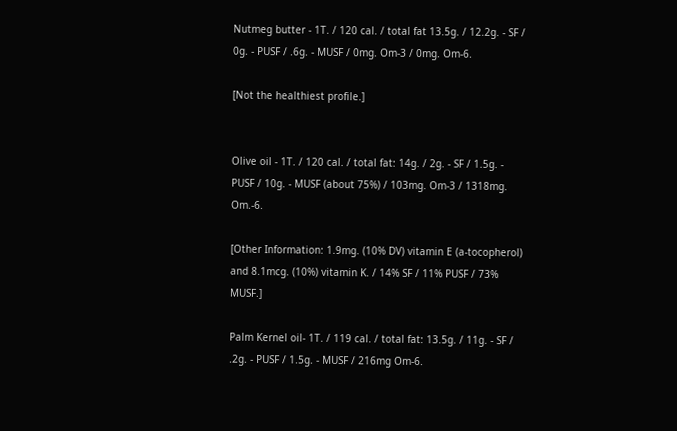Nutmeg butter - 1T. / 120 cal. / total fat 13.5g. / 12.2g. - SF / 0g. - PUSF / .6g. - MUSF / 0mg. Om-3 / 0mg. Om-6.

[Not the healthiest profile.]


Olive oil - 1T. / 120 cal. / total fat: 14g. / 2g. - SF / 1.5g. - PUSF / 10g. - MUSF (about 75%) / 103mg. Om-3 / 1318mg. Om.-6.

[Other Information: 1.9mg. (10% DV) vitamin E (a-tocopherol) and 8.1mcg. (10%) vitamin K. / 14% SF / 11% PUSF / 73% MUSF.]

Palm Kernel oil- 1T. / 119 cal. / total fat: 13.5g. / 11g. - SF / .2g. - PUSF / 1.5g. - MUSF / 216mg Om-6.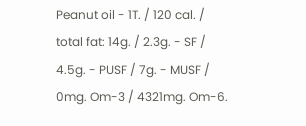Peanut oil - 1T. / 120 cal. / total fat: 14g. / 2.3g. - SF / 4.5g. - PUSF / 7g. - MUSF / 0mg. Om-3 / 4321mg. Om-6.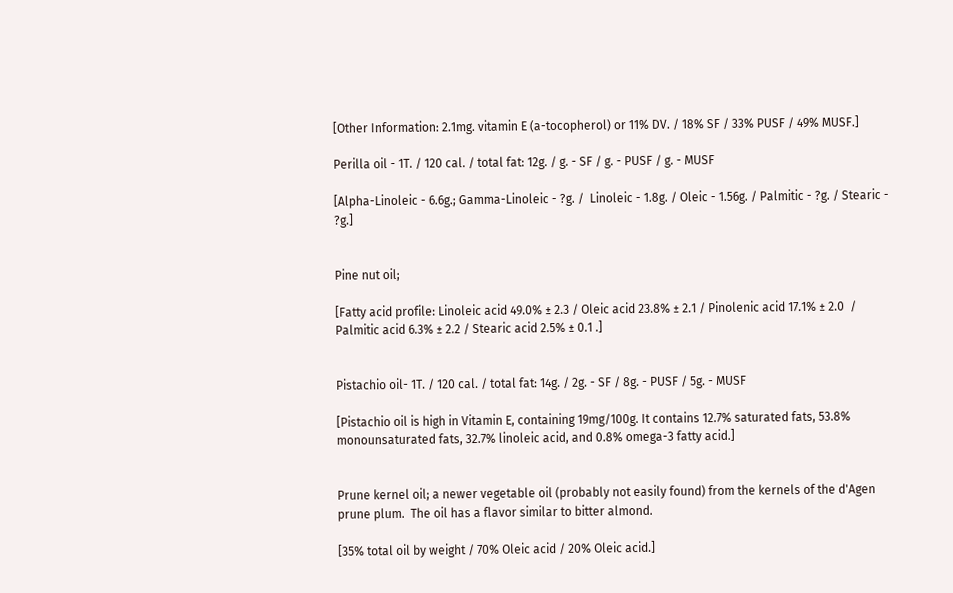[Other Information: 2.1mg. vitamin E (a-tocopherol) or 11% DV. / 18% SF / 33% PUSF / 49% MUSF.]

Perilla oil - 1T. / 120 cal. / total fat: 12g. / g. - SF / g. - PUSF / g. - MUSF

[Alpha-Linoleic - 6.6g.; Gamma-Linoleic - ?g. /  Linoleic - 1.8g. / Oleic - 1.56g. / Palmitic - ?g. / Stearic - ?g.]


Pine nut oil;

[Fatty acid profile: Linoleic acid 49.0% ± 2.3 / Oleic acid 23.8% ± 2.1 / Pinolenic acid 17.1% ± 2.0  / Palmitic acid 6.3% ± 2.2 / Stearic acid 2.5% ± 0.1 .]


Pistachio oil- 1T. / 120 cal. / total fat: 14g. / 2g. - SF / 8g. - PUSF / 5g. - MUSF

[Pistachio oil is high in Vitamin E, containing 19mg/100g. It contains 12.7% saturated fats, 53.8% monounsaturated fats, 32.7% linoleic acid, and 0.8% omega-3 fatty acid.]


Prune kernel oil; a newer vegetable oil (probably not easily found) from the kernels of the d'Agen prune plum.  The oil has a flavor similar to bitter almond.

[35% total oil by weight / 70% Oleic acid / 20% Oleic acid.]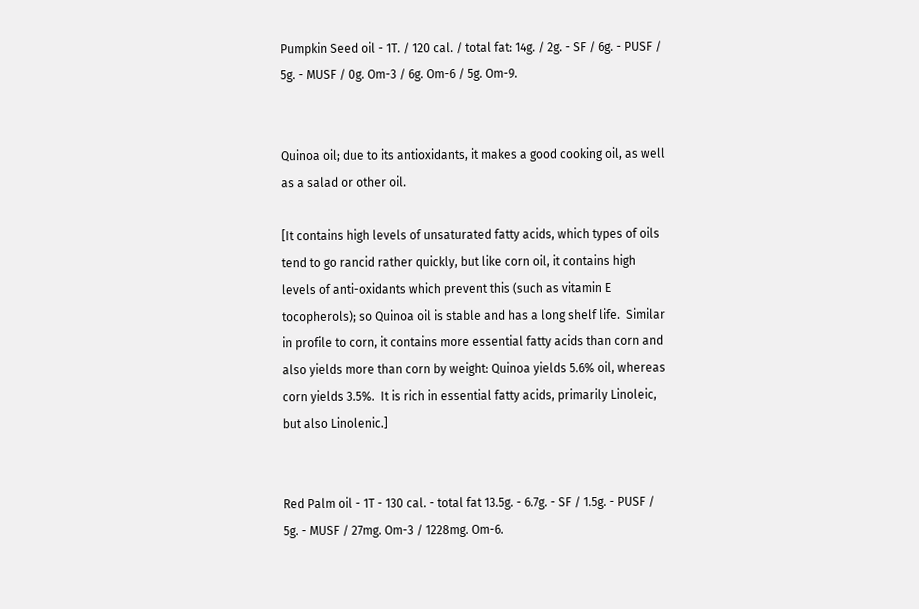Pumpkin Seed oil - 1T. / 120 cal. / total fat: 14g. / 2g. - SF / 6g. - PUSF / 5g. - MUSF / 0g. Om-3 / 6g. Om-6 / 5g. Om-9.


Quinoa oil; due to its antioxidants, it makes a good cooking oil, as well as a salad or other oil.

[It contains high levels of unsaturated fatty acids, which types of oils tend to go rancid rather quickly, but like corn oil, it contains high levels of anti-oxidants which prevent this (such as vitamin E tocopherols); so Quinoa oil is stable and has a long shelf life.  Similar in profile to corn, it contains more essential fatty acids than corn and also yields more than corn by weight: Quinoa yields 5.6% oil, whereas corn yields 3.5%.  It is rich in essential fatty acids, primarily Linoleic, but also Linolenic.]


Red Palm oil - 1T - 130 cal. - total fat 13.5g. - 6.7g. - SF / 1.5g. - PUSF / 5g. - MUSF / 27mg. Om-3 / 1228mg. Om-6.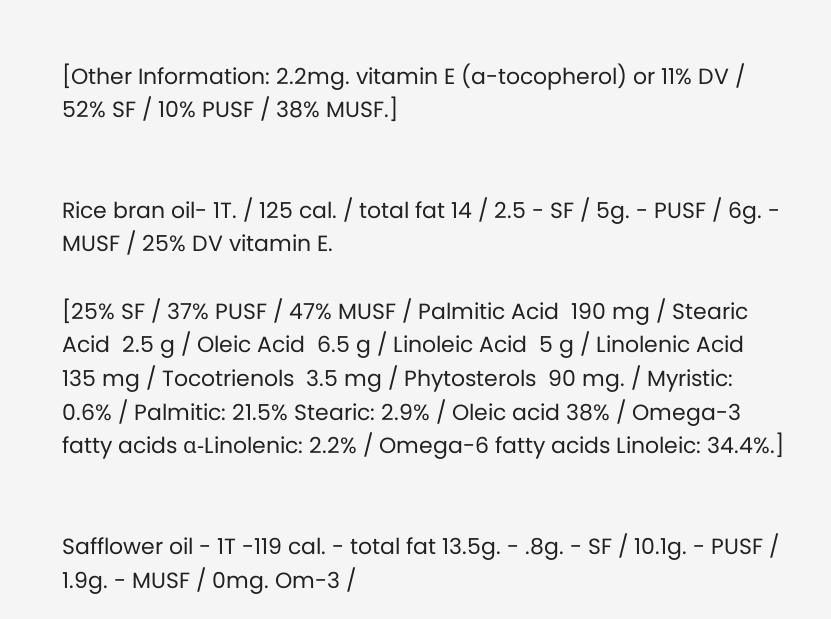[Other Information: 2.2mg. vitamin E (a-tocopherol) or 11% DV / 52% SF / 10% PUSF / 38% MUSF.]


Rice bran oil- 1T. / 125 cal. / total fat 14 / 2.5 - SF / 5g. - PUSF / 6g. - MUSF / 25% DV vitamin E.

[25% SF / 37% PUSF / 47% MUSF / Palmitic Acid  190 mg / Stearic Acid  2.5 g / Oleic Acid  6.5 g / Linoleic Acid  5 g / Linolenic Acid  135 mg / Tocotrienols  3.5 mg / Phytosterols  90 mg. / Myristic: 0.6% / Palmitic: 21.5% Stearic: 2.9% / Oleic acid 38% / Omega-3 fatty acids α-Linolenic: 2.2% / Omega-6 fatty acids Linoleic: 34.4%.]


Safflower oil - 1T -119 cal. - total fat 13.5g. - .8g. - SF / 10.1g. - PUSF / 1.9g. - MUSF / 0mg. Om-3 /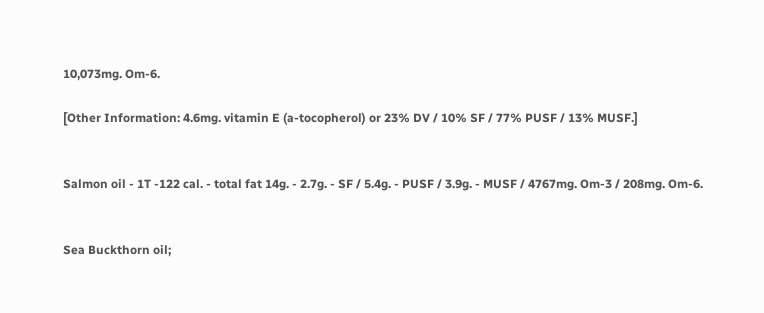10,073mg. Om-6.

[Other Information: 4.6mg. vitamin E (a-tocopherol) or 23% DV / 10% SF / 77% PUSF / 13% MUSF.]


Salmon oil - 1T -122 cal. - total fat 14g. - 2.7g. - SF / 5.4g. - PUSF / 3.9g. - MUSF / 4767mg. Om-3 / 208mg. Om-6.


Sea Buckthorn oil;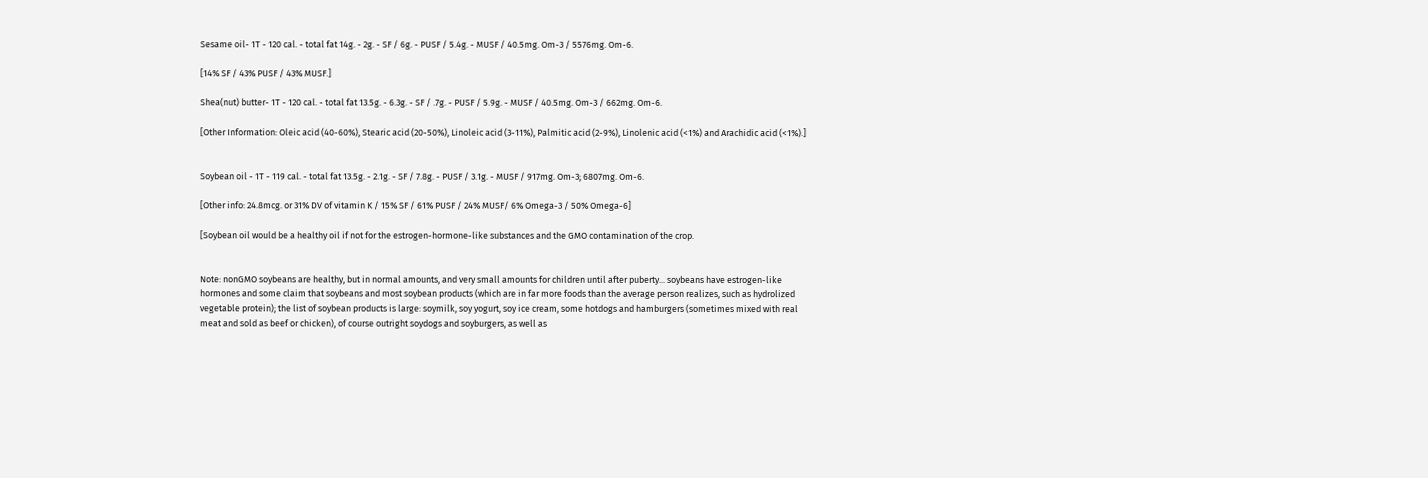Sesame oil- 1T - 120 cal. - total fat 14g. - 2g. - SF / 6g. - PUSF / 5.4g. - MUSF / 40.5mg. Om-3 / 5576mg. Om-6.

[14% SF / 43% PUSF / 43% MUSF.]

Shea(nut) butter- 1T - 120 cal. - total fat 13.5g. - 6.3g. - SF / .7g. - PUSF / 5.9g. - MUSF / 40.5mg. Om-3 / 662mg. Om-6.

[Other Information: Oleic acid (40-60%), Stearic acid (20-50%), Linoleic acid (3-11%), Palmitic acid (2-9%), Linolenic acid (<1%) and Arachidic acid (<1%).]


Soybean oil - 1T - 119 cal. - total fat 13.5g. - 2.1g. - SF / 7.8g. - PUSF / 3.1g. - MUSF / 917mg. Om-3; 6807mg. Om-6.

[Other info: 24.8mcg. or 31% DV of vitamin K / 15% SF / 61% PUSF / 24% MUSF/ 6% Omega-3 / 50% Omega-6]

[Soybean oil would be a healthy oil if not for the estrogen-hormone-like substances and the GMO contamination of the crop.


Note: nonGMO soybeans are healthy, but in normal amounts, and very small amounts for children until after puberty... soybeans have estrogen-like hormones and some claim that soybeans and most soybean products (which are in far more foods than the average person realizes, such as hydrolized vegetable protein); the list of soybean products is large: soymilk, soy yogurt, soy ice cream, some hotdogs and hamburgers (sometimes mixed with real meat and sold as beef or chicken), of course outright soydogs and soyburgers, as well as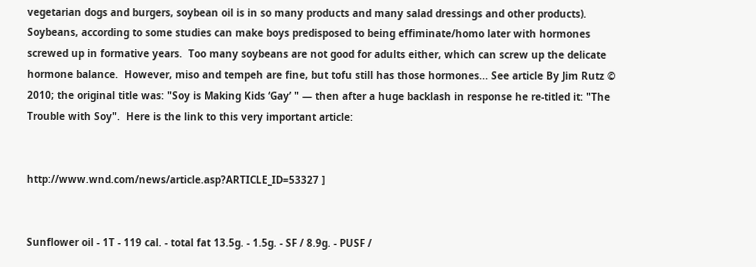vegetarian dogs and burgers, soybean oil is in so many products and many salad dressings and other products).  Soybeans, according to some studies can make boys predisposed to being effiminate/homo later with hormones screwed up in formative years.  Too many soybeans are not good for adults either, which can screw up the delicate hormone balance.  However, miso and tempeh are fine, but tofu still has those hormones... See article By Jim Rutz © 2010; the original title was: "Soy is Making Kids ‘Gay’ " — then after a huge backlash in response he re-titled it: "The Trouble with Soy".  Here is the link to this very important article:


http://www.wnd.com/news/article.asp?ARTICLE_ID=53327 ]


Sunflower oil - 1T - 119 cal. - total fat 13.5g. - 1.5g. - SF / 8.9g. - PUSF /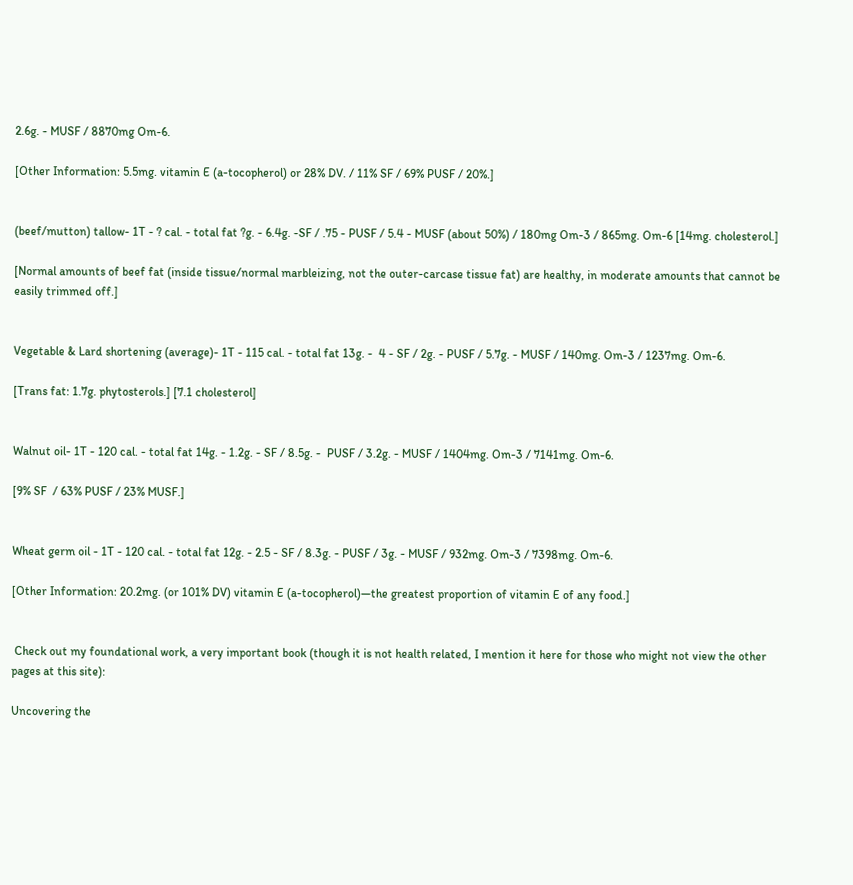2.6g. - MUSF / 8870mg Om-6.

[Other Information: 5.5mg. vitamin E (a-tocopherol) or 28% DV. / 11% SF / 69% PUSF / 20%.]


(beef/mutton) tallow- 1T - ? cal. - total fat ?g. - 6.4g. -SF / .75 - PUSF / 5.4 - MUSF (about 50%) / 180mg Om-3 / 865mg. Om-6 [14mg. cholesterol.]

[Normal amounts of beef fat (inside tissue/normal marbleizing, not the outer-carcase tissue fat) are healthy, in moderate amounts that cannot be easily trimmed off.]


Vegetable & Lard shortening (average)- 1T - 115 cal. - total fat 13g. -  4 - SF / 2g. - PUSF / 5.7g. - MUSF / 140mg. Om-3 / 1237mg. Om-6.

[Trans fat: 1.7g. phytosterols.] [7.1 cholesterol]


Walnut oil- 1T - 120 cal. - total fat 14g. - 1.2g. - SF / 8.5g. -  PUSF / 3.2g. - MUSF / 1404mg. Om-3 / 7141mg. Om-6.

[9% SF  / 63% PUSF / 23% MUSF.]


Wheat germ oil - 1T - 120 cal. - total fat 12g. - 2.5 - SF / 8.3g. - PUSF / 3g. - MUSF / 932mg. Om-3 / 7398mg. Om-6.

[Other Information: 20.2mg. (or 101% DV) vitamin E (a-tocopherol)—the greatest proportion of vitamin E of any food.]


 Check out my foundational work, a very important book (though it is not health related, I mention it here for those who might not view the other pages at this site):

Uncovering the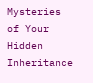Mysteries of Your Hidden Inheritance